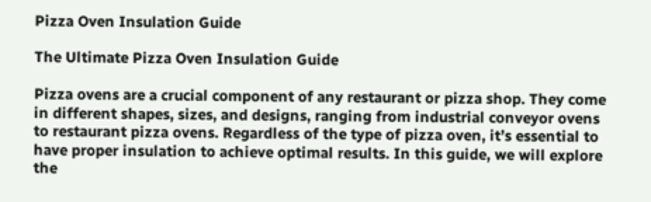Pizza Oven Insulation Guide

The Ultimate Pizza Oven Insulation Guide

Pizza ovens are a crucial component of any restaurant or pizza shop. They come in different shapes, sizes, and designs, ranging from industrial conveyor ovens to restaurant pizza ovens. Regardless of the type of pizza oven, it’s essential to have proper insulation to achieve optimal results. In this guide, we will explore the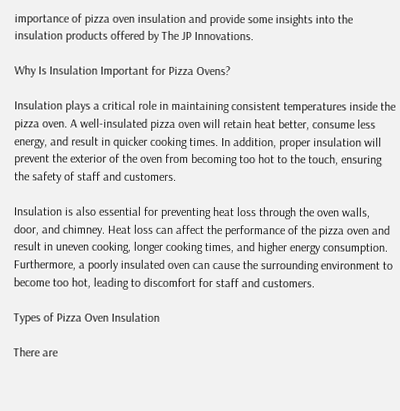importance of pizza oven insulation and provide some insights into the insulation products offered by The JP Innovations.

Why Is Insulation Important for Pizza Ovens?

Insulation plays a critical role in maintaining consistent temperatures inside the pizza oven. A well-insulated pizza oven will retain heat better, consume less energy, and result in quicker cooking times. In addition, proper insulation will prevent the exterior of the oven from becoming too hot to the touch, ensuring the safety of staff and customers.

Insulation is also essential for preventing heat loss through the oven walls, door, and chimney. Heat loss can affect the performance of the pizza oven and result in uneven cooking, longer cooking times, and higher energy consumption. Furthermore, a poorly insulated oven can cause the surrounding environment to become too hot, leading to discomfort for staff and customers.

Types of Pizza Oven Insulation

There are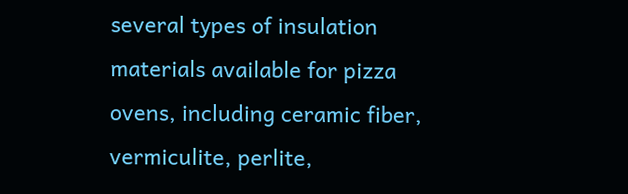several types of insulation materials available for pizza ovens, including ceramic fiber, vermiculite, perlite,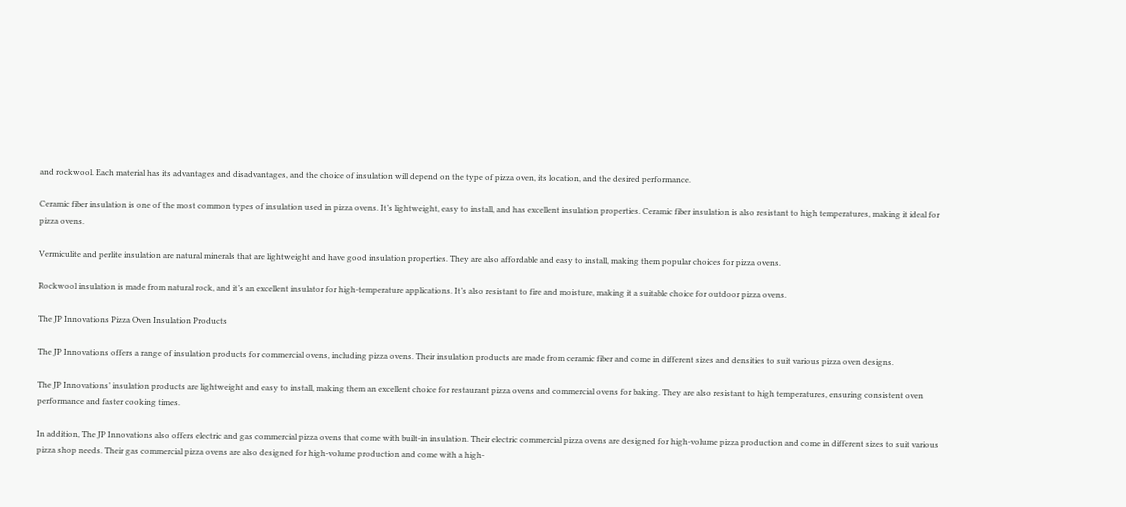and rockwool. Each material has its advantages and disadvantages, and the choice of insulation will depend on the type of pizza oven, its location, and the desired performance.

Ceramic fiber insulation is one of the most common types of insulation used in pizza ovens. It’s lightweight, easy to install, and has excellent insulation properties. Ceramic fiber insulation is also resistant to high temperatures, making it ideal for pizza ovens.

Vermiculite and perlite insulation are natural minerals that are lightweight and have good insulation properties. They are also affordable and easy to install, making them popular choices for pizza ovens.

Rockwool insulation is made from natural rock, and it’s an excellent insulator for high-temperature applications. It’s also resistant to fire and moisture, making it a suitable choice for outdoor pizza ovens.

The JP Innovations Pizza Oven Insulation Products

The JP Innovations offers a range of insulation products for commercial ovens, including pizza ovens. Their insulation products are made from ceramic fiber and come in different sizes and densities to suit various pizza oven designs.

The JP Innovations’ insulation products are lightweight and easy to install, making them an excellent choice for restaurant pizza ovens and commercial ovens for baking. They are also resistant to high temperatures, ensuring consistent oven performance and faster cooking times.

In addition, The JP Innovations also offers electric and gas commercial pizza ovens that come with built-in insulation. Their electric commercial pizza ovens are designed for high-volume pizza production and come in different sizes to suit various pizza shop needs. Their gas commercial pizza ovens are also designed for high-volume production and come with a high-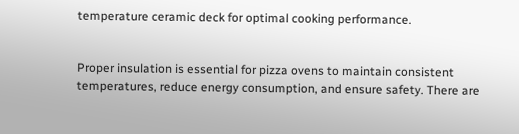temperature ceramic deck for optimal cooking performance.


Proper insulation is essential for pizza ovens to maintain consistent temperatures, reduce energy consumption, and ensure safety. There are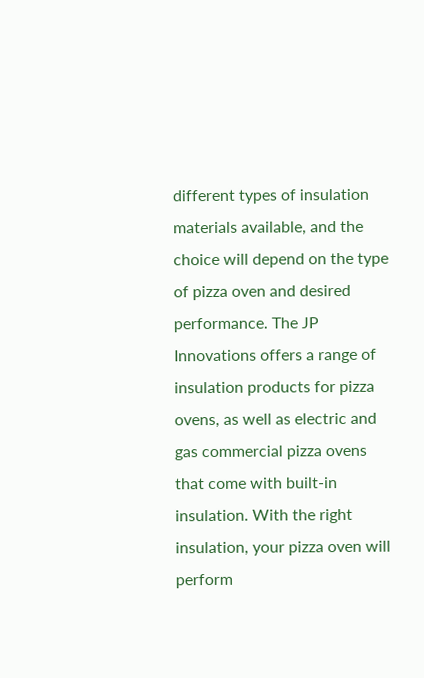different types of insulation materials available, and the choice will depend on the type of pizza oven and desired performance. The JP Innovations offers a range of insulation products for pizza ovens, as well as electric and gas commercial pizza ovens that come with built-in insulation. With the right insulation, your pizza oven will perform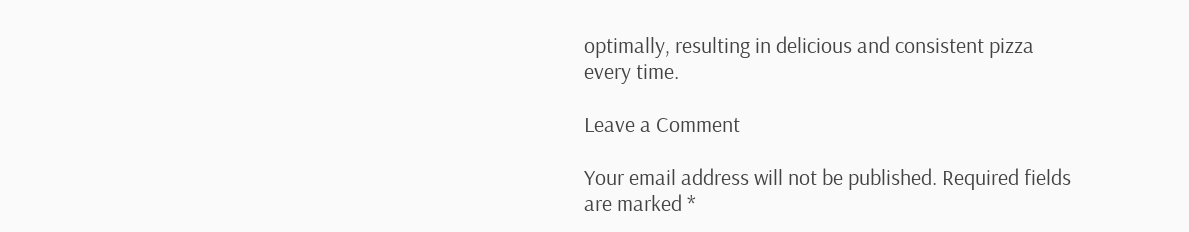optimally, resulting in delicious and consistent pizza every time.

Leave a Comment

Your email address will not be published. Required fields are marked *